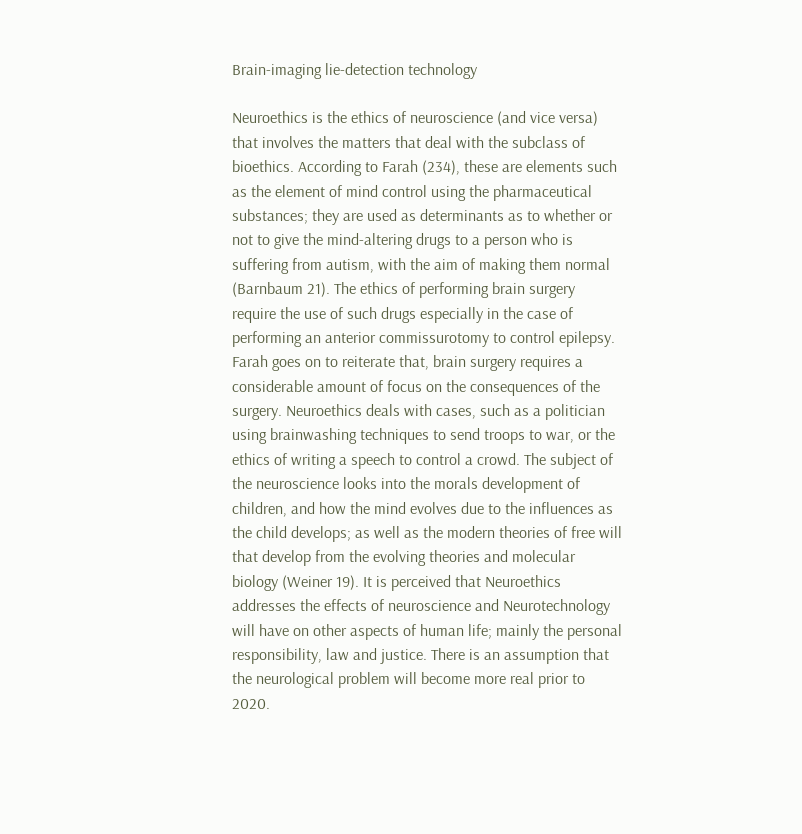Brain-imaging lie-detection technology

Neuroethics is the ethics of neuroscience (and vice versa) that involves the matters that deal with the subclass of bioethics. According to Farah (234), these are elements such as the element of mind control using the pharmaceutical substances; they are used as determinants as to whether or not to give the mind-altering drugs to a person who is suffering from autism, with the aim of making them normal (Barnbaum 21). The ethics of performing brain surgery require the use of such drugs especially in the case of performing an anterior commissurotomy to control epilepsy. Farah goes on to reiterate that, brain surgery requires a considerable amount of focus on the consequences of the surgery. Neuroethics deals with cases, such as a politician using brainwashing techniques to send troops to war, or the ethics of writing a speech to control a crowd. The subject of the neuroscience looks into the morals development of children, and how the mind evolves due to the influences as the child develops; as well as the modern theories of free will that develop from the evolving theories and molecular biology (Weiner 19). It is perceived that Neuroethics addresses the effects of neuroscience and Neurotechnology will have on other aspects of human life; mainly the personal responsibility, law and justice. There is an assumption that the neurological problem will become more real prior to 2020.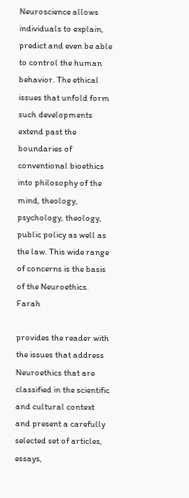Neuroscience allows individuals to explain, predict and even be able to control the human behavior. The ethical issues that unfold form such developments extend past the boundaries of conventional bioethics into philosophy of the mind, theology, psychology, theology, public policy as well as the law. This wide range of concerns is the basis of the Neuroethics. Farah

provides the reader with the issues that address Neuroethics that are classified in the scientific and cultural context and present a carefully selected set of articles, essays,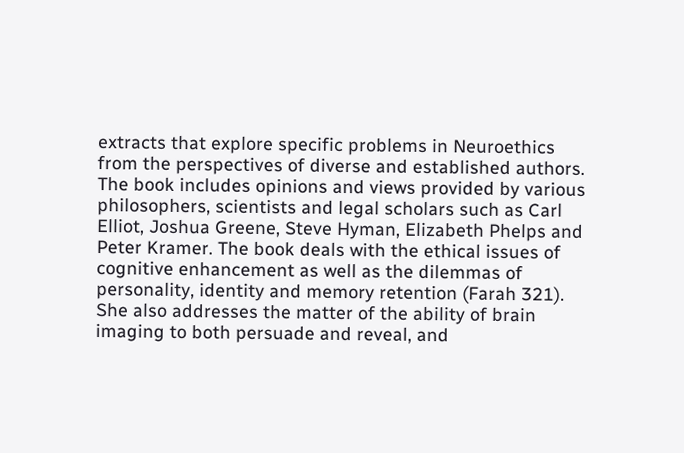extracts that explore specific problems in Neuroethics from the perspectives of diverse and established authors. The book includes opinions and views provided by various philosophers, scientists and legal scholars such as Carl Elliot, Joshua Greene, Steve Hyman, Elizabeth Phelps and Peter Kramer. The book deals with the ethical issues of cognitive enhancement as well as the dilemmas of personality, identity and memory retention (Farah 321). She also addresses the matter of the ability of brain imaging to both persuade and reveal, and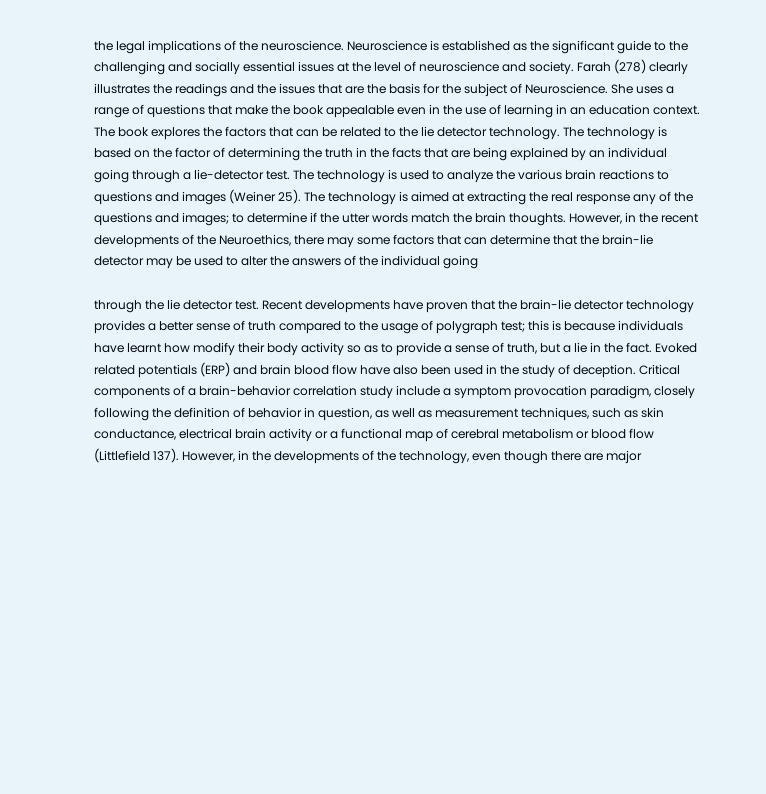the legal implications of the neuroscience. Neuroscience is established as the significant guide to the challenging and socially essential issues at the level of neuroscience and society. Farah (278) clearly illustrates the readings and the issues that are the basis for the subject of Neuroscience. She uses a range of questions that make the book appealable even in the use of learning in an education context. The book explores the factors that can be related to the lie detector technology. The technology is based on the factor of determining the truth in the facts that are being explained by an individual going through a lie-detector test. The technology is used to analyze the various brain reactions to questions and images (Weiner 25). The technology is aimed at extracting the real response any of the questions and images; to determine if the utter words match the brain thoughts. However, in the recent developments of the Neuroethics, there may some factors that can determine that the brain-lie detector may be used to alter the answers of the individual going

through the lie detector test. Recent developments have proven that the brain-lie detector technology provides a better sense of truth compared to the usage of polygraph test; this is because individuals have learnt how modify their body activity so as to provide a sense of truth, but a lie in the fact. Evoked related potentials (ERP) and brain blood flow have also been used in the study of deception. Critical components of a brain-behavior correlation study include a symptom provocation paradigm, closely following the definition of behavior in question, as well as measurement techniques, such as skin conductance, electrical brain activity or a functional map of cerebral metabolism or blood flow (Littlefield 137). However, in the developments of the technology, even though there are major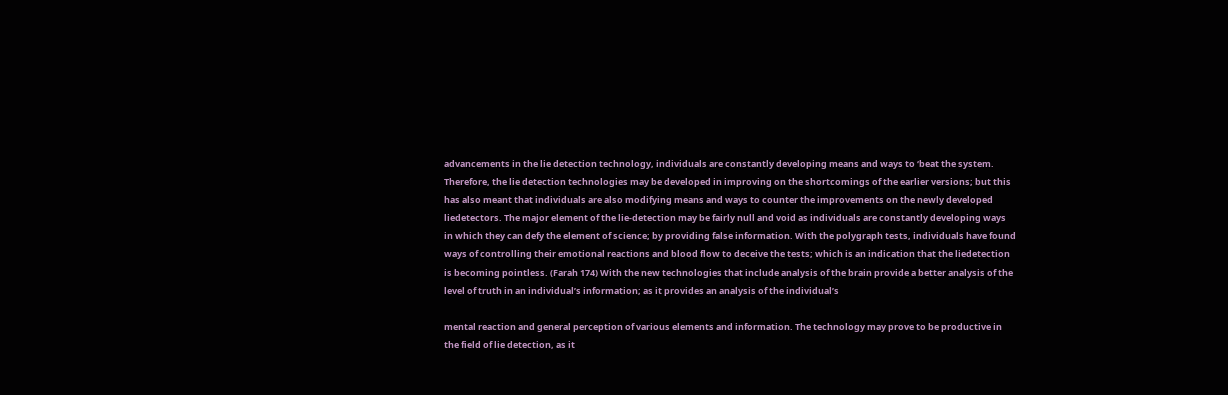advancements in the lie detection technology, individuals are constantly developing means and ways to ‘beat the system. Therefore, the lie detection technologies may be developed in improving on the shortcomings of the earlier versions; but this has also meant that individuals are also modifying means and ways to counter the improvements on the newly developed liedetectors. The major element of the lie-detection may be fairly null and void as individuals are constantly developing ways in which they can defy the element of science; by providing false information. With the polygraph tests, individuals have found ways of controlling their emotional reactions and blood flow to deceive the tests; which is an indication that the liedetection is becoming pointless. (Farah 174) With the new technologies that include analysis of the brain provide a better analysis of the level of truth in an individual’s information; as it provides an analysis of the individual’s

mental reaction and general perception of various elements and information. The technology may prove to be productive in the field of lie detection, as it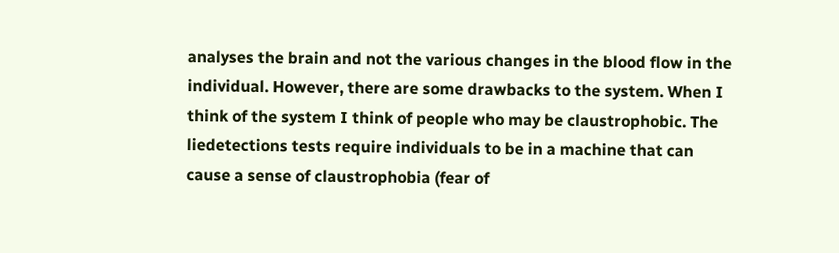analyses the brain and not the various changes in the blood flow in the individual. However, there are some drawbacks to the system. When I think of the system I think of people who may be claustrophobic. The liedetections tests require individuals to be in a machine that can cause a sense of claustrophobia (fear of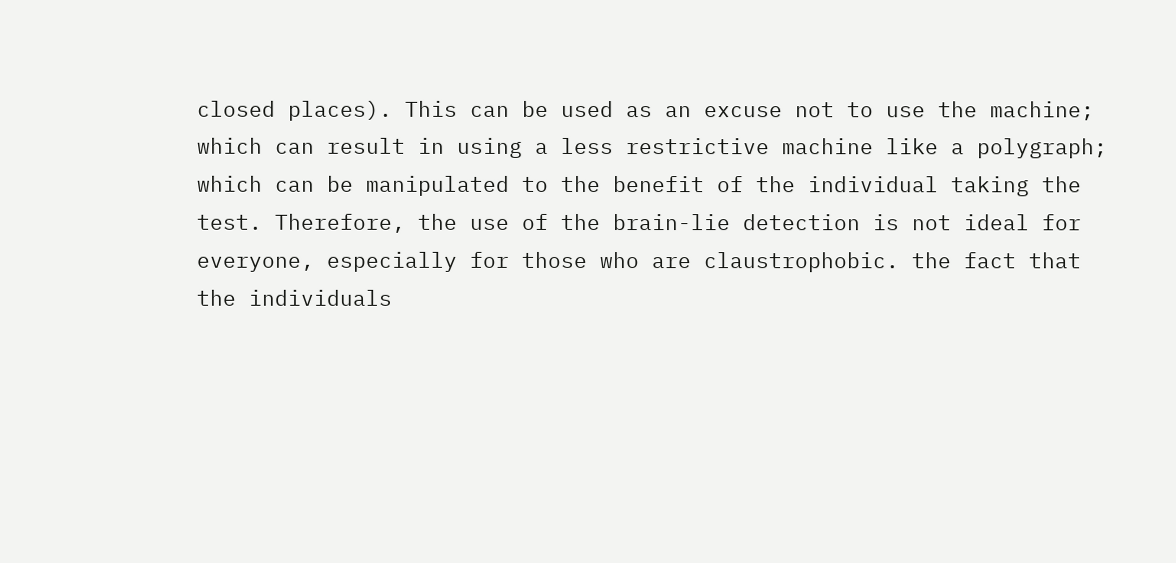closed places). This can be used as an excuse not to use the machine; which can result in using a less restrictive machine like a polygraph; which can be manipulated to the benefit of the individual taking the test. Therefore, the use of the brain-lie detection is not ideal for everyone, especially for those who are claustrophobic. the fact that the individuals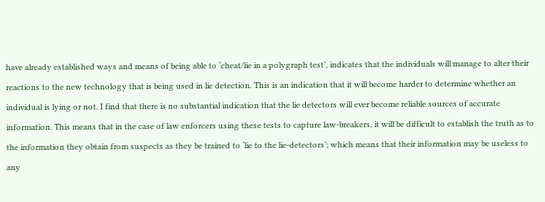have already established ways and means of being able to ‘cheat/lie in a polygraph test’, indicates that the individuals will manage to alter their reactions to the new technology that is being used in lie detection. This is an indication that it will become harder to determine whether an individual is lying or not. I find that there is no substantial indication that the lie detectors will ever become reliable sources of accurate information. This means that in the case of law enforcers using these tests to capture law-breakers, it will be difficult to establish the truth as to the information they obtain from suspects as they be trained to ‘lie to the lie-detectors’; which means that their information may be useless to any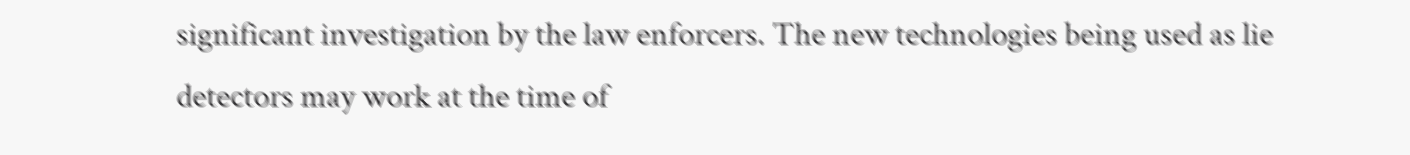significant investigation by the law enforcers. The new technologies being used as lie detectors may work at the time of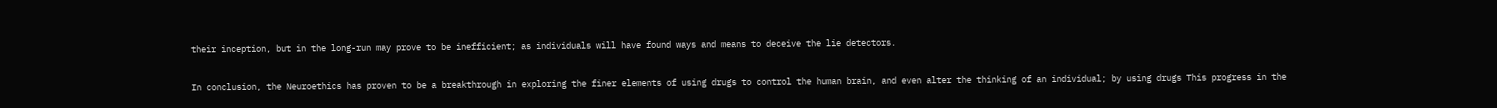their inception, but in the long-run may prove to be inefficient; as individuals will have found ways and means to deceive the lie detectors.

In conclusion, the Neuroethics has proven to be a breakthrough in exploring the finer elements of using drugs to control the human brain, and even alter the thinking of an individual; by using drugs This progress in the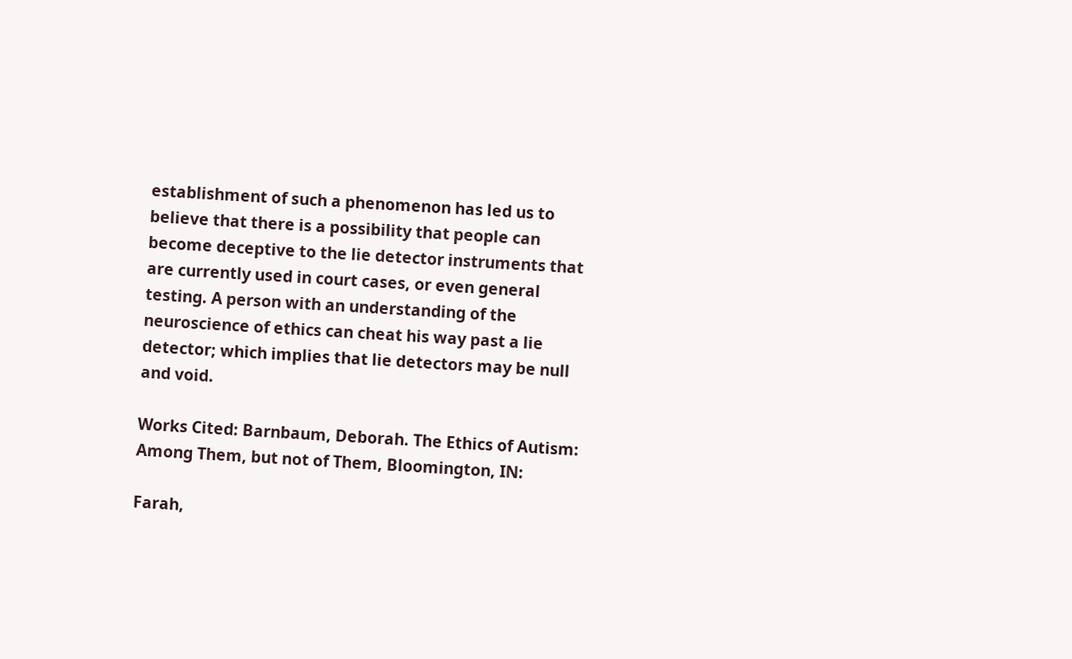establishment of such a phenomenon has led us to believe that there is a possibility that people can become deceptive to the lie detector instruments that are currently used in court cases, or even general testing. A person with an understanding of the neuroscience of ethics can cheat his way past a lie detector; which implies that lie detectors may be null and void.

Works Cited: Barnbaum, Deborah. The Ethics of Autism: Among Them, but not of Them, Bloomington, IN:

Farah,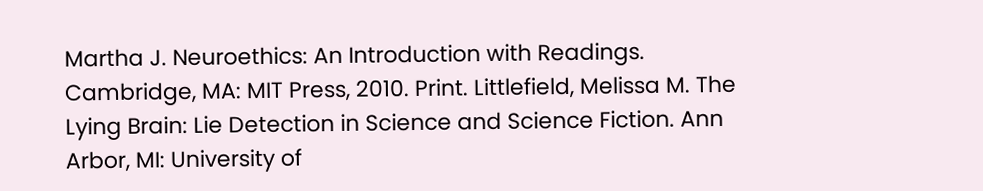Martha J. Neuroethics: An Introduction with Readings. Cambridge, MA: MIT Press, 2010. Print. Littlefield, Melissa M. The Lying Brain: Lie Detection in Science and Science Fiction. Ann Arbor, MI: University of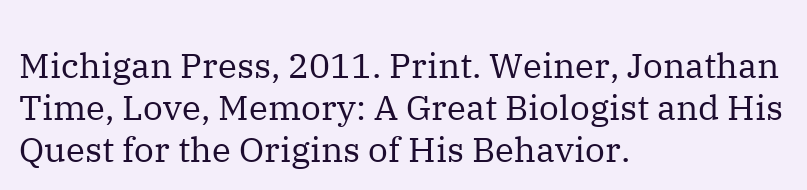Michigan Press, 2011. Print. Weiner, Jonathan Time, Love, Memory: A Great Biologist and His Quest for the Origins of His Behavior.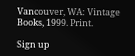Vancouver, WA: Vintage Books, 1999. Print.

Sign up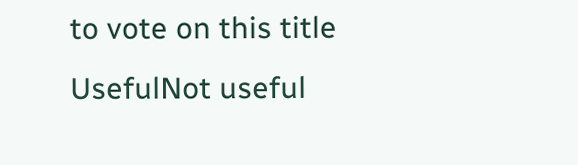to vote on this title
UsefulNot useful